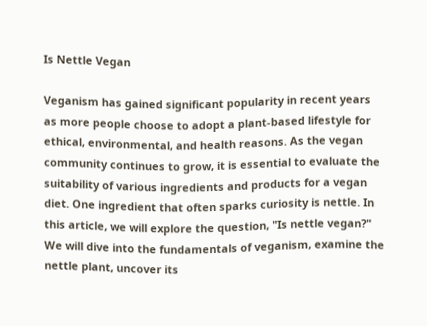Is Nettle Vegan

Veganism has gained significant popularity in recent years as more people choose to adopt a plant-based lifestyle for ethical, environmental, and health reasons. As the vegan community continues to grow, it is essential to evaluate the suitability of various ingredients and products for a vegan diet. One ingredient that often sparks curiosity is nettle. In this article, we will explore the question, "Is nettle vegan?" We will dive into the fundamentals of veganism, examine the nettle plant, uncover its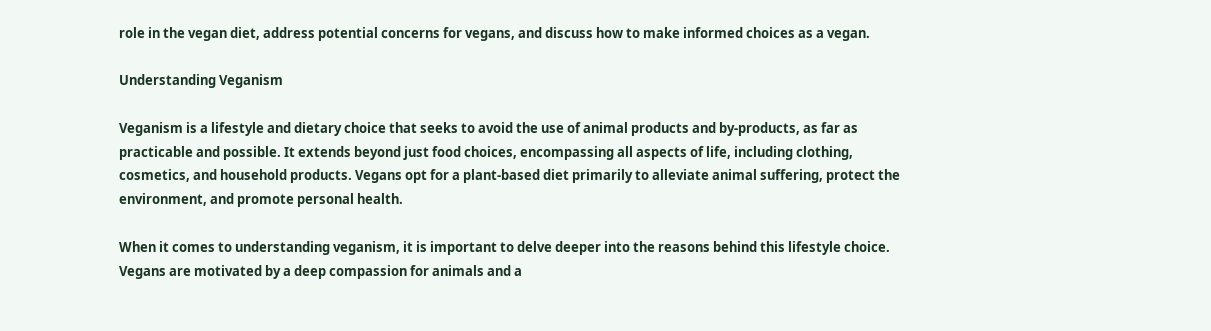role in the vegan diet, address potential concerns for vegans, and discuss how to make informed choices as a vegan.

Understanding Veganism

Veganism is a lifestyle and dietary choice that seeks to avoid the use of animal products and by-products, as far as practicable and possible. It extends beyond just food choices, encompassing all aspects of life, including clothing, cosmetics, and household products. Vegans opt for a plant-based diet primarily to alleviate animal suffering, protect the environment, and promote personal health.

When it comes to understanding veganism, it is important to delve deeper into the reasons behind this lifestyle choice. Vegans are motivated by a deep compassion for animals and a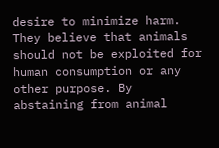desire to minimize harm. They believe that animals should not be exploited for human consumption or any other purpose. By abstaining from animal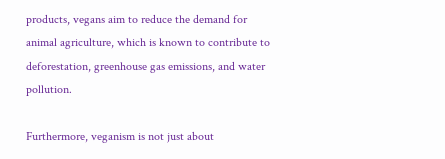products, vegans aim to reduce the demand for animal agriculture, which is known to contribute to deforestation, greenhouse gas emissions, and water pollution.

Furthermore, veganism is not just about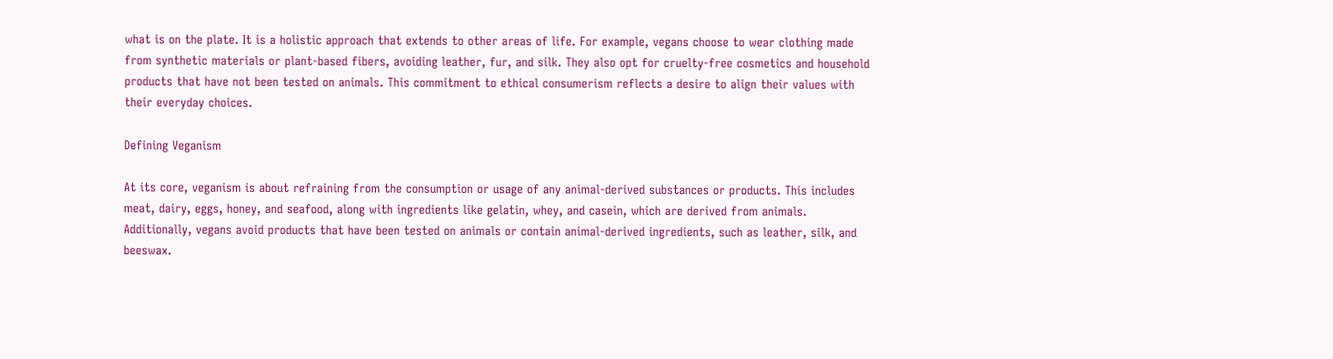what is on the plate. It is a holistic approach that extends to other areas of life. For example, vegans choose to wear clothing made from synthetic materials or plant-based fibers, avoiding leather, fur, and silk. They also opt for cruelty-free cosmetics and household products that have not been tested on animals. This commitment to ethical consumerism reflects a desire to align their values with their everyday choices.

Defining Veganism

At its core, veganism is about refraining from the consumption or usage of any animal-derived substances or products. This includes meat, dairy, eggs, honey, and seafood, along with ingredients like gelatin, whey, and casein, which are derived from animals. Additionally, vegans avoid products that have been tested on animals or contain animal-derived ingredients, such as leather, silk, and beeswax.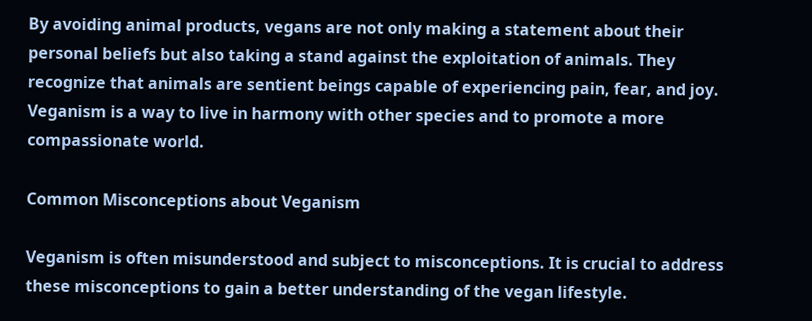By avoiding animal products, vegans are not only making a statement about their personal beliefs but also taking a stand against the exploitation of animals. They recognize that animals are sentient beings capable of experiencing pain, fear, and joy. Veganism is a way to live in harmony with other species and to promote a more compassionate world.

Common Misconceptions about Veganism

Veganism is often misunderstood and subject to misconceptions. It is crucial to address these misconceptions to gain a better understanding of the vegan lifestyle.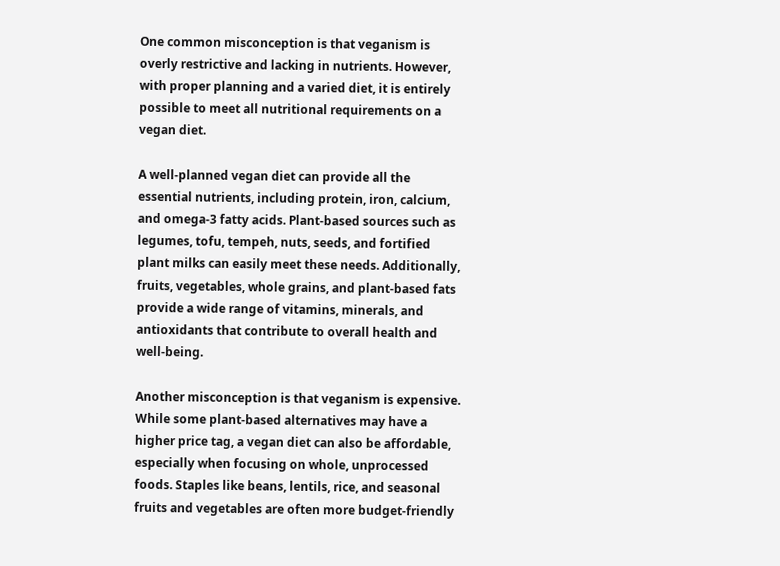One common misconception is that veganism is overly restrictive and lacking in nutrients. However, with proper planning and a varied diet, it is entirely possible to meet all nutritional requirements on a vegan diet.

A well-planned vegan diet can provide all the essential nutrients, including protein, iron, calcium, and omega-3 fatty acids. Plant-based sources such as legumes, tofu, tempeh, nuts, seeds, and fortified plant milks can easily meet these needs. Additionally, fruits, vegetables, whole grains, and plant-based fats provide a wide range of vitamins, minerals, and antioxidants that contribute to overall health and well-being.

Another misconception is that veganism is expensive. While some plant-based alternatives may have a higher price tag, a vegan diet can also be affordable, especially when focusing on whole, unprocessed foods. Staples like beans, lentils, rice, and seasonal fruits and vegetables are often more budget-friendly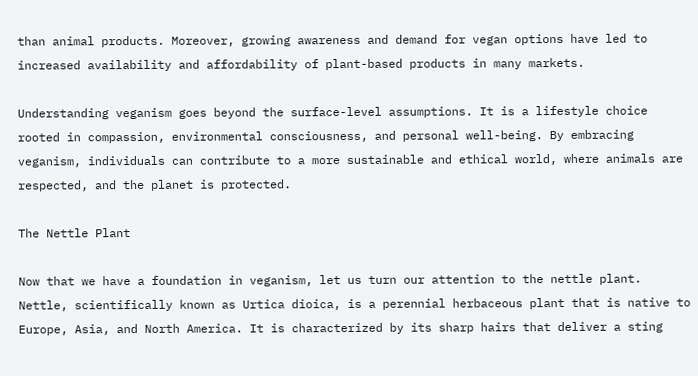than animal products. Moreover, growing awareness and demand for vegan options have led to increased availability and affordability of plant-based products in many markets.

Understanding veganism goes beyond the surface-level assumptions. It is a lifestyle choice rooted in compassion, environmental consciousness, and personal well-being. By embracing veganism, individuals can contribute to a more sustainable and ethical world, where animals are respected, and the planet is protected.

The Nettle Plant

Now that we have a foundation in veganism, let us turn our attention to the nettle plant. Nettle, scientifically known as Urtica dioica, is a perennial herbaceous plant that is native to Europe, Asia, and North America. It is characterized by its sharp hairs that deliver a sting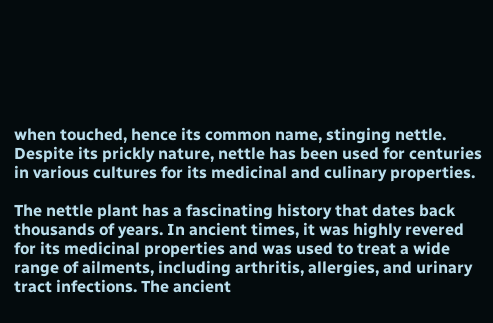when touched, hence its common name, stinging nettle. Despite its prickly nature, nettle has been used for centuries in various cultures for its medicinal and culinary properties.

The nettle plant has a fascinating history that dates back thousands of years. In ancient times, it was highly revered for its medicinal properties and was used to treat a wide range of ailments, including arthritis, allergies, and urinary tract infections. The ancient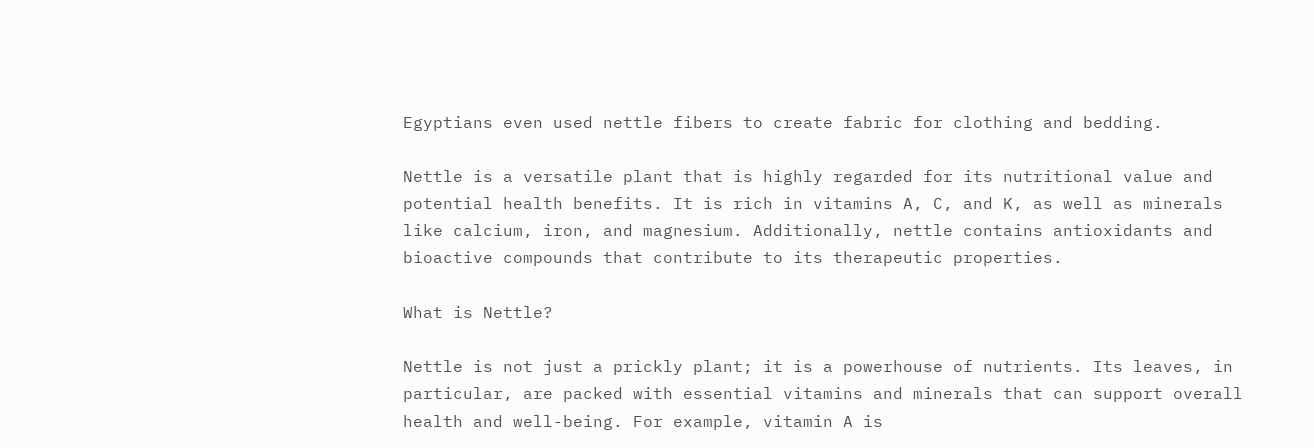Egyptians even used nettle fibers to create fabric for clothing and bedding.

Nettle is a versatile plant that is highly regarded for its nutritional value and potential health benefits. It is rich in vitamins A, C, and K, as well as minerals like calcium, iron, and magnesium. Additionally, nettle contains antioxidants and bioactive compounds that contribute to its therapeutic properties.

What is Nettle?

Nettle is not just a prickly plant; it is a powerhouse of nutrients. Its leaves, in particular, are packed with essential vitamins and minerals that can support overall health and well-being. For example, vitamin A is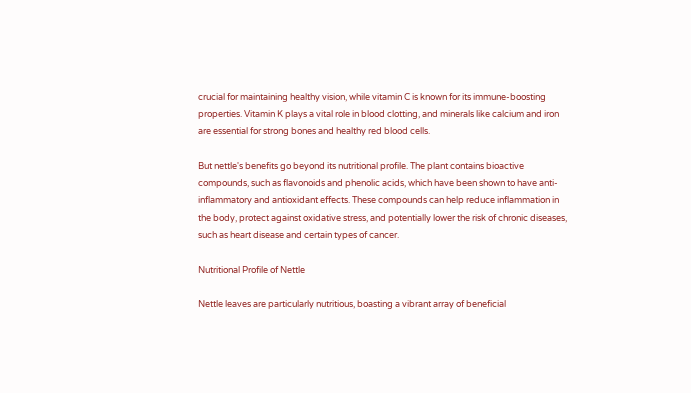crucial for maintaining healthy vision, while vitamin C is known for its immune-boosting properties. Vitamin K plays a vital role in blood clotting, and minerals like calcium and iron are essential for strong bones and healthy red blood cells.

But nettle's benefits go beyond its nutritional profile. The plant contains bioactive compounds, such as flavonoids and phenolic acids, which have been shown to have anti-inflammatory and antioxidant effects. These compounds can help reduce inflammation in the body, protect against oxidative stress, and potentially lower the risk of chronic diseases, such as heart disease and certain types of cancer.

Nutritional Profile of Nettle

Nettle leaves are particularly nutritious, boasting a vibrant array of beneficial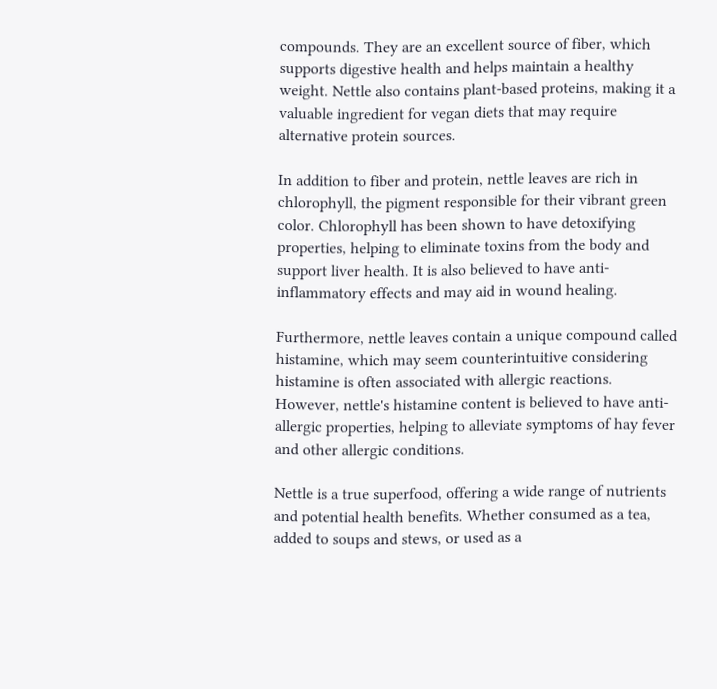compounds. They are an excellent source of fiber, which supports digestive health and helps maintain a healthy weight. Nettle also contains plant-based proteins, making it a valuable ingredient for vegan diets that may require alternative protein sources.

In addition to fiber and protein, nettle leaves are rich in chlorophyll, the pigment responsible for their vibrant green color. Chlorophyll has been shown to have detoxifying properties, helping to eliminate toxins from the body and support liver health. It is also believed to have anti-inflammatory effects and may aid in wound healing.

Furthermore, nettle leaves contain a unique compound called histamine, which may seem counterintuitive considering histamine is often associated with allergic reactions. However, nettle's histamine content is believed to have anti-allergic properties, helping to alleviate symptoms of hay fever and other allergic conditions.

Nettle is a true superfood, offering a wide range of nutrients and potential health benefits. Whether consumed as a tea, added to soups and stews, or used as a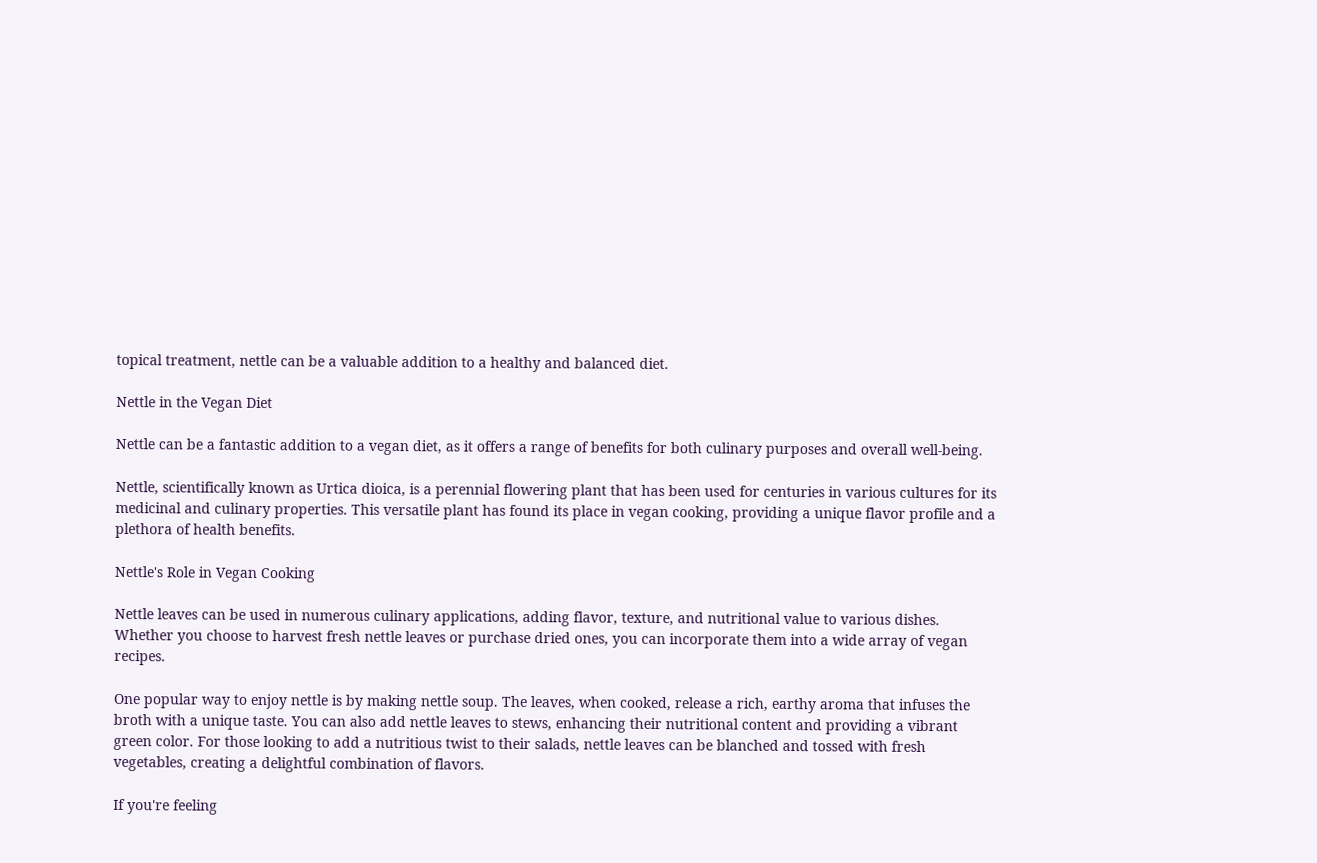topical treatment, nettle can be a valuable addition to a healthy and balanced diet.

Nettle in the Vegan Diet

Nettle can be a fantastic addition to a vegan diet, as it offers a range of benefits for both culinary purposes and overall well-being.

Nettle, scientifically known as Urtica dioica, is a perennial flowering plant that has been used for centuries in various cultures for its medicinal and culinary properties. This versatile plant has found its place in vegan cooking, providing a unique flavor profile and a plethora of health benefits.

Nettle's Role in Vegan Cooking

Nettle leaves can be used in numerous culinary applications, adding flavor, texture, and nutritional value to various dishes. Whether you choose to harvest fresh nettle leaves or purchase dried ones, you can incorporate them into a wide array of vegan recipes.

One popular way to enjoy nettle is by making nettle soup. The leaves, when cooked, release a rich, earthy aroma that infuses the broth with a unique taste. You can also add nettle leaves to stews, enhancing their nutritional content and providing a vibrant green color. For those looking to add a nutritious twist to their salads, nettle leaves can be blanched and tossed with fresh vegetables, creating a delightful combination of flavors.

If you're feeling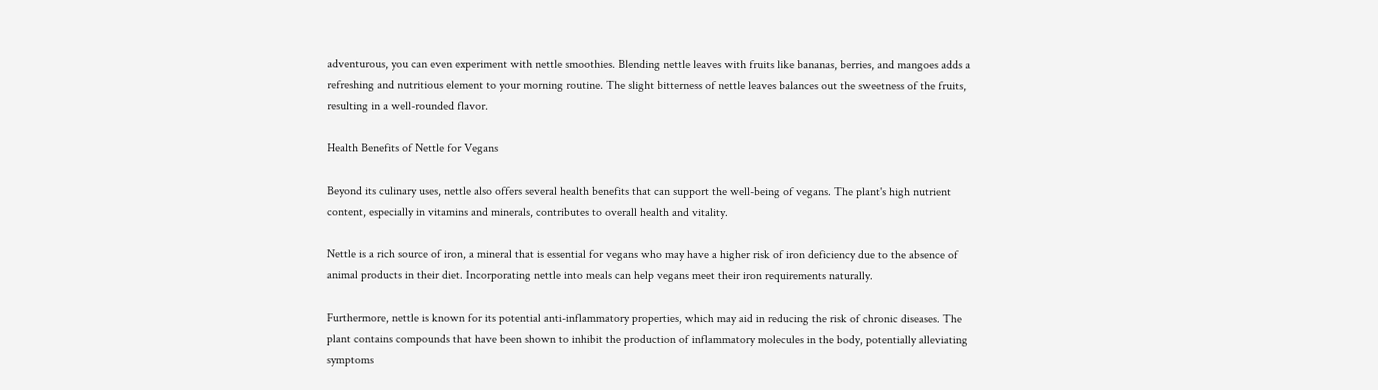adventurous, you can even experiment with nettle smoothies. Blending nettle leaves with fruits like bananas, berries, and mangoes adds a refreshing and nutritious element to your morning routine. The slight bitterness of nettle leaves balances out the sweetness of the fruits, resulting in a well-rounded flavor.

Health Benefits of Nettle for Vegans

Beyond its culinary uses, nettle also offers several health benefits that can support the well-being of vegans. The plant's high nutrient content, especially in vitamins and minerals, contributes to overall health and vitality.

Nettle is a rich source of iron, a mineral that is essential for vegans who may have a higher risk of iron deficiency due to the absence of animal products in their diet. Incorporating nettle into meals can help vegans meet their iron requirements naturally.

Furthermore, nettle is known for its potential anti-inflammatory properties, which may aid in reducing the risk of chronic diseases. The plant contains compounds that have been shown to inhibit the production of inflammatory molecules in the body, potentially alleviating symptoms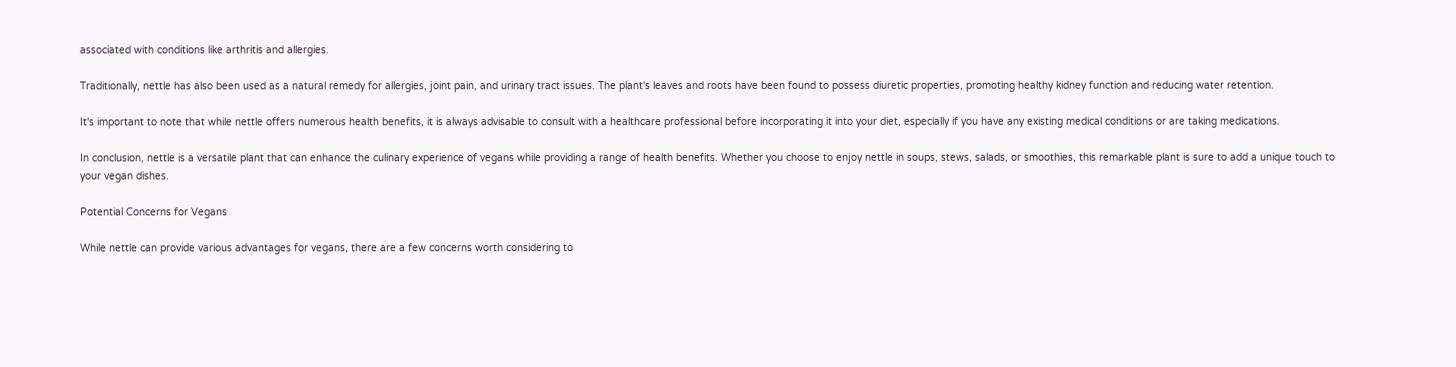associated with conditions like arthritis and allergies.

Traditionally, nettle has also been used as a natural remedy for allergies, joint pain, and urinary tract issues. The plant's leaves and roots have been found to possess diuretic properties, promoting healthy kidney function and reducing water retention.

It's important to note that while nettle offers numerous health benefits, it is always advisable to consult with a healthcare professional before incorporating it into your diet, especially if you have any existing medical conditions or are taking medications.

In conclusion, nettle is a versatile plant that can enhance the culinary experience of vegans while providing a range of health benefits. Whether you choose to enjoy nettle in soups, stews, salads, or smoothies, this remarkable plant is sure to add a unique touch to your vegan dishes.

Potential Concerns for Vegans

While nettle can provide various advantages for vegans, there are a few concerns worth considering to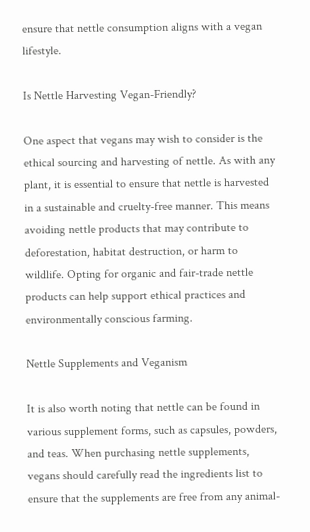ensure that nettle consumption aligns with a vegan lifestyle.

Is Nettle Harvesting Vegan-Friendly?

One aspect that vegans may wish to consider is the ethical sourcing and harvesting of nettle. As with any plant, it is essential to ensure that nettle is harvested in a sustainable and cruelty-free manner. This means avoiding nettle products that may contribute to deforestation, habitat destruction, or harm to wildlife. Opting for organic and fair-trade nettle products can help support ethical practices and environmentally conscious farming.

Nettle Supplements and Veganism

It is also worth noting that nettle can be found in various supplement forms, such as capsules, powders, and teas. When purchasing nettle supplements, vegans should carefully read the ingredients list to ensure that the supplements are free from any animal-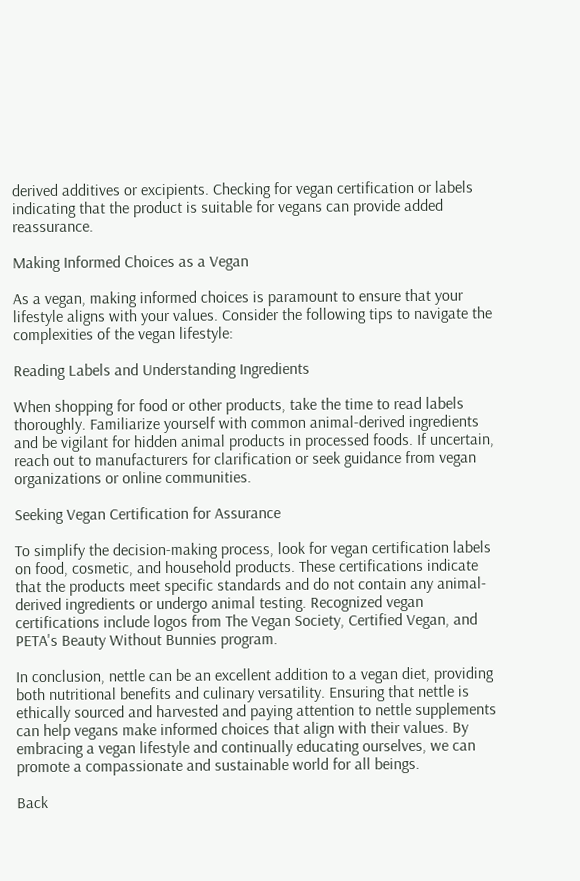derived additives or excipients. Checking for vegan certification or labels indicating that the product is suitable for vegans can provide added reassurance.

Making Informed Choices as a Vegan

As a vegan, making informed choices is paramount to ensure that your lifestyle aligns with your values. Consider the following tips to navigate the complexities of the vegan lifestyle:

Reading Labels and Understanding Ingredients

When shopping for food or other products, take the time to read labels thoroughly. Familiarize yourself with common animal-derived ingredients and be vigilant for hidden animal products in processed foods. If uncertain, reach out to manufacturers for clarification or seek guidance from vegan organizations or online communities.

Seeking Vegan Certification for Assurance

To simplify the decision-making process, look for vegan certification labels on food, cosmetic, and household products. These certifications indicate that the products meet specific standards and do not contain any animal-derived ingredients or undergo animal testing. Recognized vegan certifications include logos from The Vegan Society, Certified Vegan, and PETA's Beauty Without Bunnies program.

In conclusion, nettle can be an excellent addition to a vegan diet, providing both nutritional benefits and culinary versatility. Ensuring that nettle is ethically sourced and harvested and paying attention to nettle supplements can help vegans make informed choices that align with their values. By embracing a vegan lifestyle and continually educating ourselves, we can promote a compassionate and sustainable world for all beings.

Back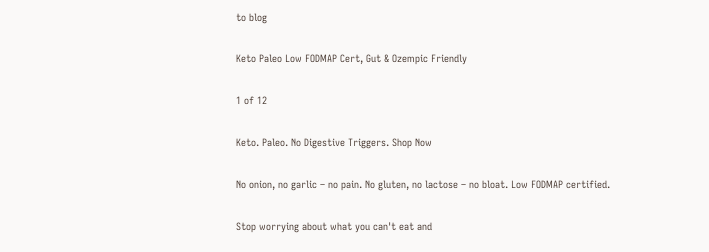to blog

Keto Paleo Low FODMAP Cert, Gut & Ozempic Friendly

1 of 12

Keto. Paleo. No Digestive Triggers. Shop Now

No onion, no garlic – no pain. No gluten, no lactose – no bloat. Low FODMAP certified.

Stop worrying about what you can't eat and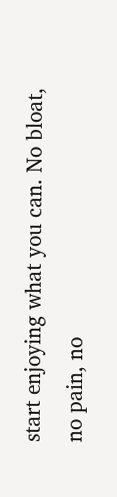start enjoying what you can. No bloat, no pain, no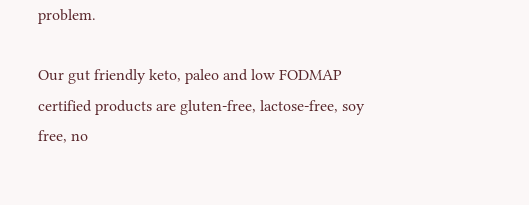problem.

Our gut friendly keto, paleo and low FODMAP certified products are gluten-free, lactose-free, soy free, no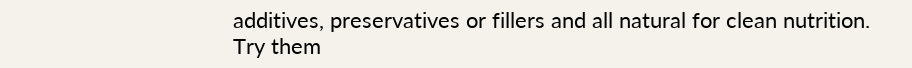additives, preservatives or fillers and all natural for clean nutrition. Try them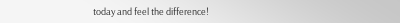today and feel the difference!